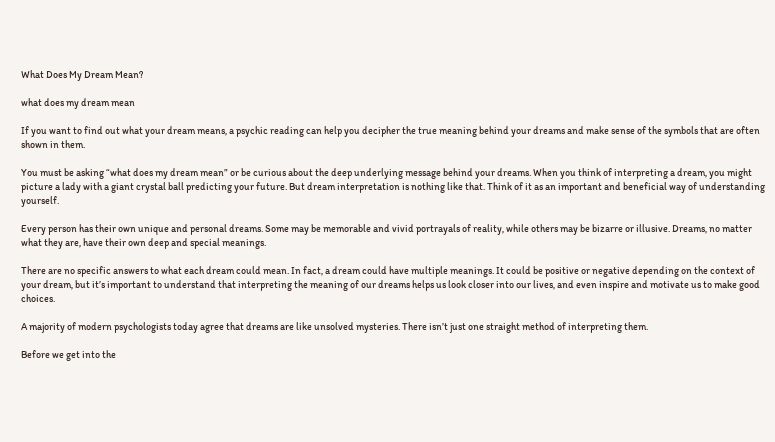What Does My Dream Mean?

what does my dream mean

If you want to find out what your dream means, a psychic reading can help you decipher the true meaning behind your dreams and make sense of the symbols that are often shown in them.

You must be asking “what does my dream mean” or be curious about the deep underlying message behind your dreams. When you think of interpreting a dream, you might picture a lady with a giant crystal ball predicting your future. But dream interpretation is nothing like that. Think of it as an important and beneficial way of understanding yourself.

Every person has their own unique and personal dreams. Some may be memorable and vivid portrayals of reality, while others may be bizarre or illusive. Dreams, no matter what they are, have their own deep and special meanings.

There are no specific answers to what each dream could mean. In fact, a dream could have multiple meanings. It could be positive or negative depending on the context of your dream, but it’s important to understand that interpreting the meaning of our dreams helps us look closer into our lives, and even inspire and motivate us to make good choices.

A majority of modern psychologists today agree that dreams are like unsolved mysteries. There isn’t just one straight method of interpreting them.

Before we get into the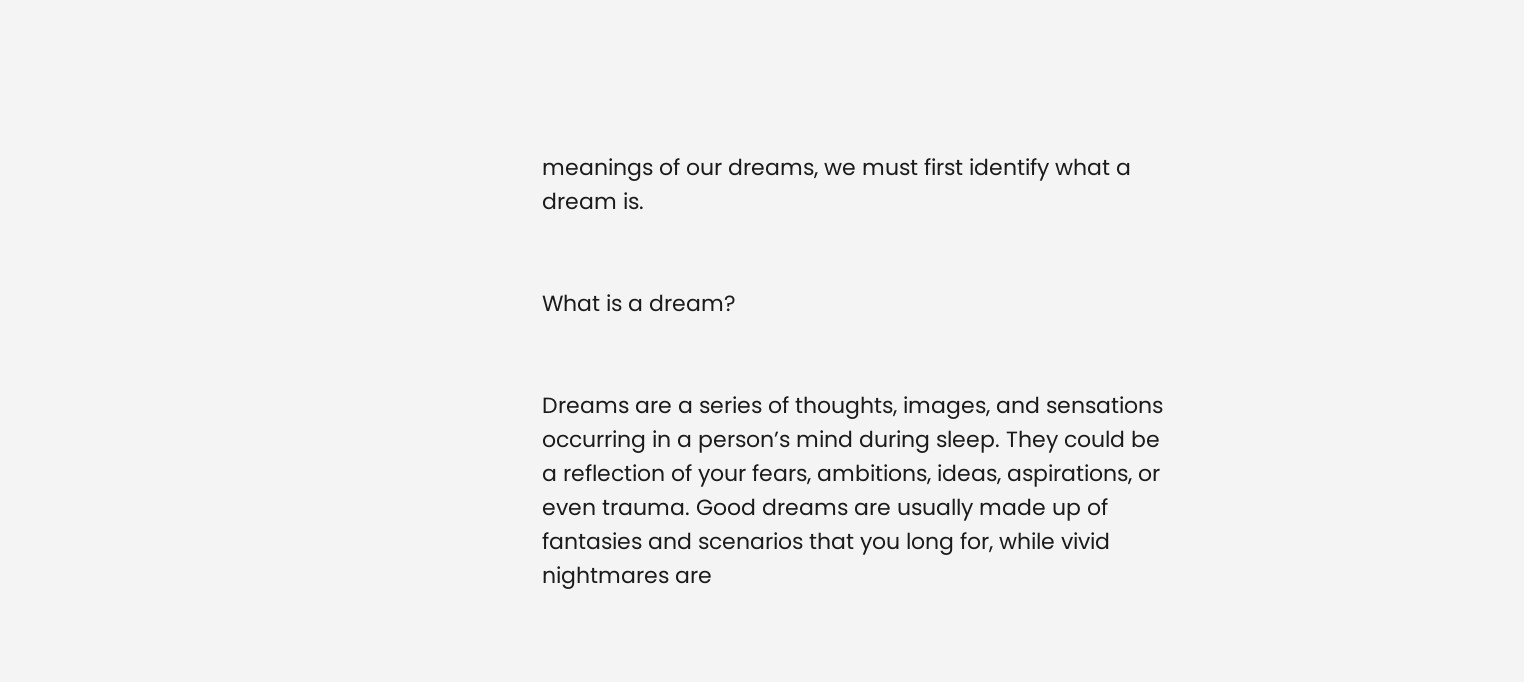meanings of our dreams, we must first identify what a dream is.


What is a dream?


Dreams are a series of thoughts, images, and sensations occurring in a person’s mind during sleep. They could be a reflection of your fears, ambitions, ideas, aspirations, or even trauma. Good dreams are usually made up of fantasies and scenarios that you long for, while vivid nightmares are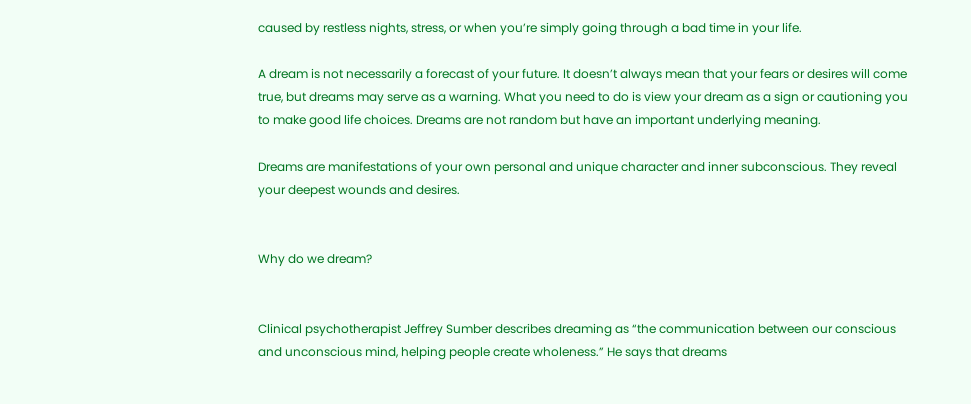caused by restless nights, stress, or when you’re simply going through a bad time in your life.

A dream is not necessarily a forecast of your future. It doesn’t always mean that your fears or desires will come true, but dreams may serve as a warning. What you need to do is view your dream as a sign or cautioning you to make good life choices. Dreams are not random but have an important underlying meaning.

Dreams are manifestations of your own personal and unique character and inner subconscious. They reveal your deepest wounds and desires.


Why do we dream?


Clinical psychotherapist Jeffrey Sumber describes dreaming as “the communication between our conscious and unconscious mind, helping people create wholeness.” He says that dreams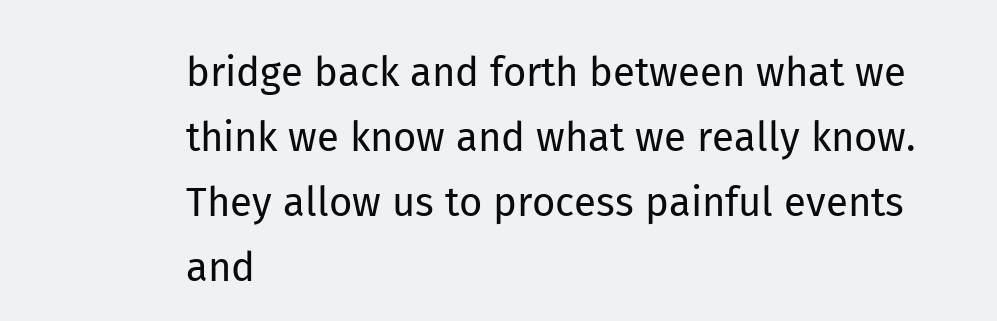bridge back and forth between what we think we know and what we really know.  They allow us to process painful events and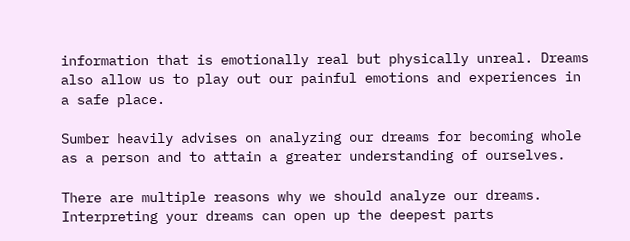information that is emotionally real but physically unreal. Dreams also allow us to play out our painful emotions and experiences in a safe place.

Sumber heavily advises on analyzing our dreams for becoming whole as a person and to attain a greater understanding of ourselves.

There are multiple reasons why we should analyze our dreams. Interpreting your dreams can open up the deepest parts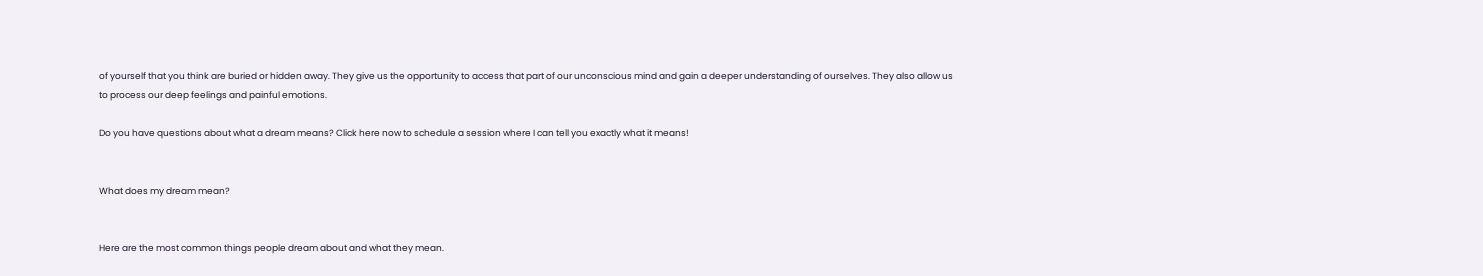of yourself that you think are buried or hidden away. They give us the opportunity to access that part of our unconscious mind and gain a deeper understanding of ourselves. They also allow us to process our deep feelings and painful emotions.

Do you have questions about what a dream means? Click here now to schedule a session where I can tell you exactly what it means!


What does my dream mean?


Here are the most common things people dream about and what they mean.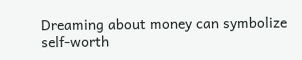Dreaming about money can symbolize self-worth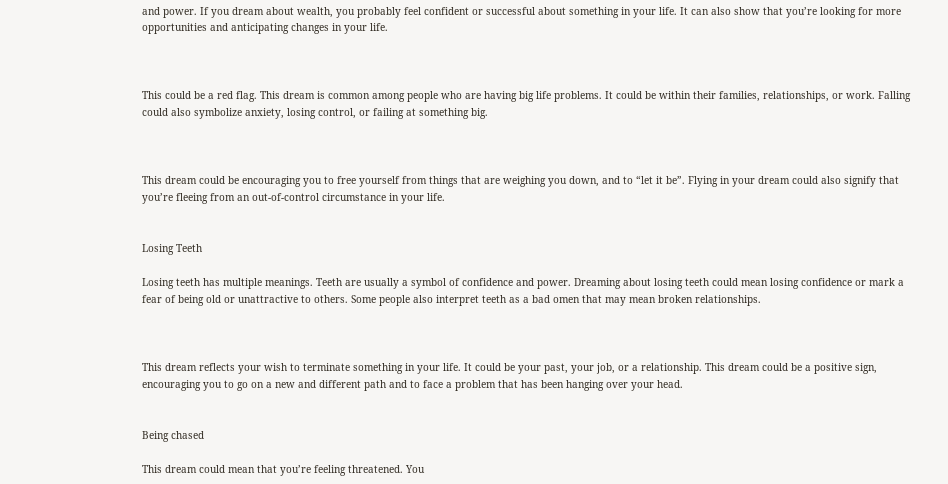and power. If you dream about wealth, you probably feel confident or successful about something in your life. It can also show that you’re looking for more opportunities and anticipating changes in your life.



This could be a red flag. This dream is common among people who are having big life problems. It could be within their families, relationships, or work. Falling could also symbolize anxiety, losing control, or failing at something big.



This dream could be encouraging you to free yourself from things that are weighing you down, and to “let it be”. Flying in your dream could also signify that you’re fleeing from an out-of-control circumstance in your life.


Losing Teeth

Losing teeth has multiple meanings. Teeth are usually a symbol of confidence and power. Dreaming about losing teeth could mean losing confidence or mark a fear of being old or unattractive to others. Some people also interpret teeth as a bad omen that may mean broken relationships.



This dream reflects your wish to terminate something in your life. It could be your past, your job, or a relationship. This dream could be a positive sign, encouraging you to go on a new and different path and to face a problem that has been hanging over your head.


Being chased

This dream could mean that you’re feeling threatened. You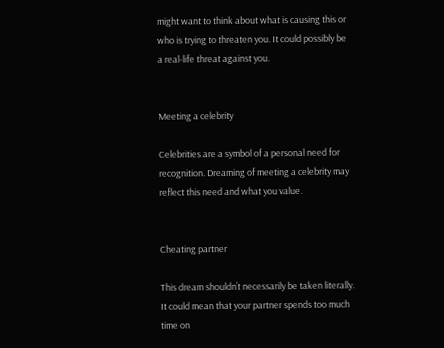might want to think about what is causing this or who is trying to threaten you. It could possibly be a real-life threat against you.


Meeting a celebrity

Celebrities are a symbol of a personal need for recognition. Dreaming of meeting a celebrity may reflect this need and what you value.


Cheating partner

This dream shouldn’t necessarily be taken literally. It could mean that your partner spends too much time on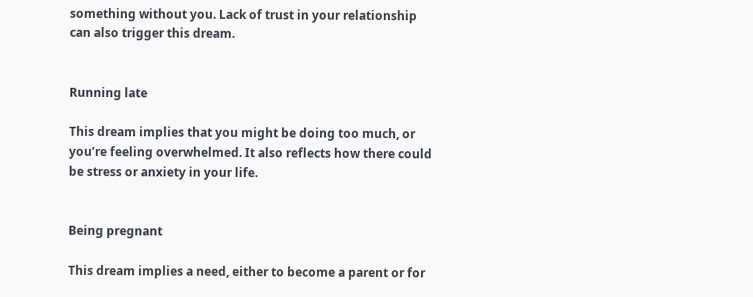something without you. Lack of trust in your relationship can also trigger this dream.


Running late

This dream implies that you might be doing too much, or you’re feeling overwhelmed. It also reflects how there could be stress or anxiety in your life.


Being pregnant

This dream implies a need, either to become a parent or for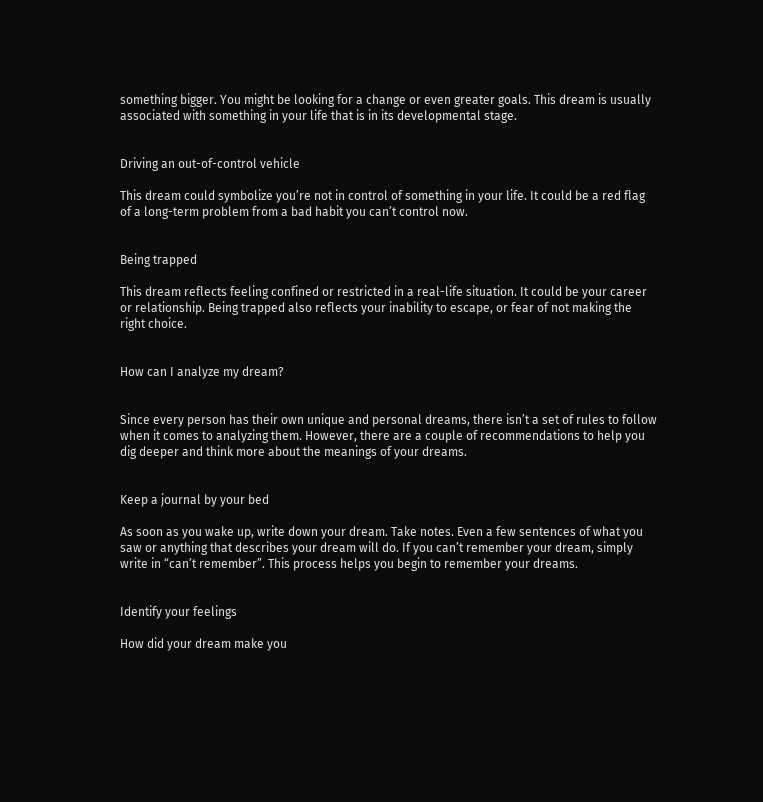something bigger. You might be looking for a change or even greater goals. This dream is usually associated with something in your life that is in its developmental stage.


Driving an out-of-control vehicle

This dream could symbolize you’re not in control of something in your life. It could be a red flag of a long-term problem from a bad habit you can’t control now.


Being trapped

This dream reflects feeling confined or restricted in a real-life situation. It could be your career or relationship. Being trapped also reflects your inability to escape, or fear of not making the right choice.


How can I analyze my dream?


Since every person has their own unique and personal dreams, there isn’t a set of rules to follow when it comes to analyzing them. However, there are a couple of recommendations to help you dig deeper and think more about the meanings of your dreams.


Keep a journal by your bed

As soon as you wake up, write down your dream. Take notes. Even a few sentences of what you saw or anything that describes your dream will do. If you can’t remember your dream, simply write in “can’t remember”. This process helps you begin to remember your dreams.


Identify your feelings

How did your dream make you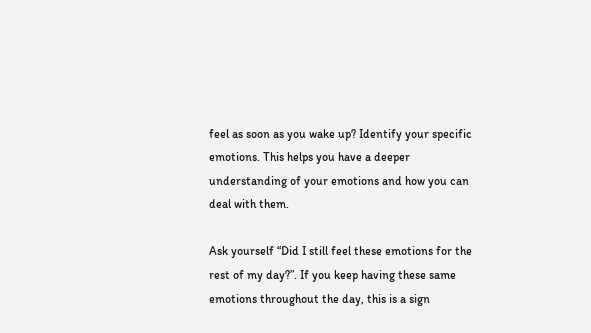feel as soon as you wake up? Identify your specific emotions. This helps you have a deeper understanding of your emotions and how you can deal with them.

Ask yourself “Did I still feel these emotions for the rest of my day?”. If you keep having these same emotions throughout the day, this is a sign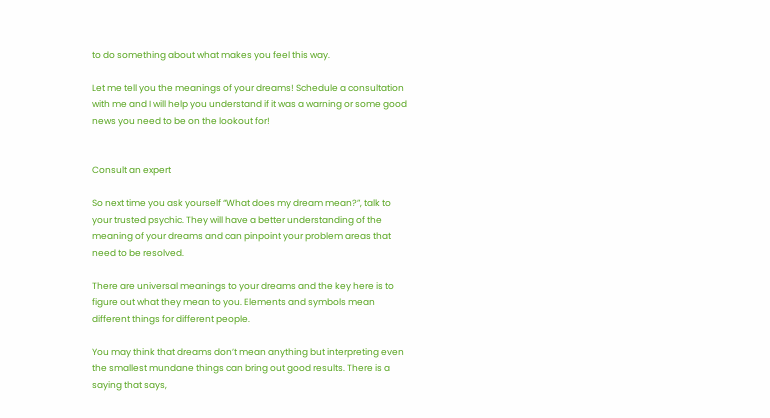to do something about what makes you feel this way.

Let me tell you the meanings of your dreams! Schedule a consultation with me and I will help you understand if it was a warning or some good news you need to be on the lookout for!


Consult an expert

So next time you ask yourself “What does my dream mean?”, talk to your trusted psychic. They will have a better understanding of the meaning of your dreams and can pinpoint your problem areas that need to be resolved.

There are universal meanings to your dreams and the key here is to figure out what they mean to you. Elements and symbols mean different things for different people.

You may think that dreams don’t mean anything but interpreting even the smallest mundane things can bring out good results. There is a saying that says,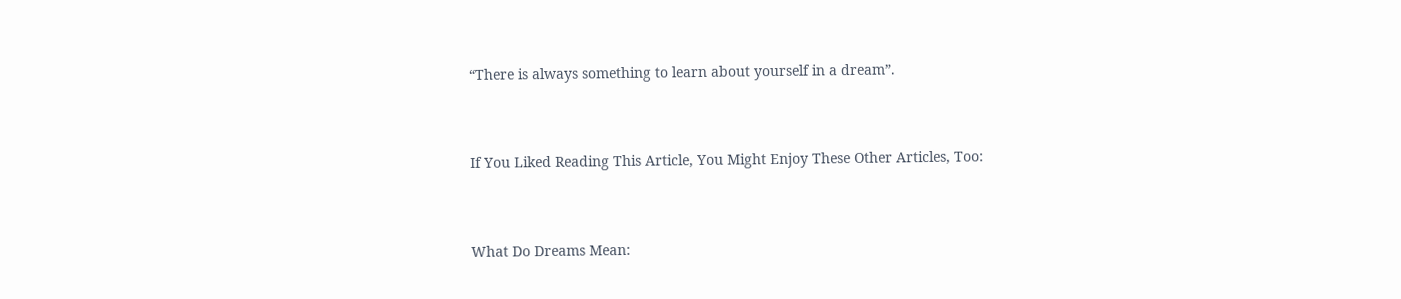“There is always something to learn about yourself in a dream”.


If You Liked Reading This Article, You Might Enjoy These Other Articles, Too:


What Do Dreams Mean: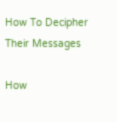How To Decipher Their Messages

How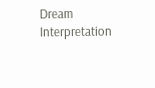Dream Interpretation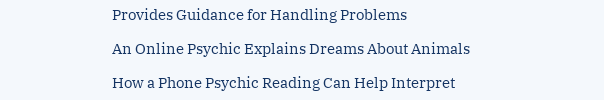Provides Guidance for Handling Problems

An Online Psychic Explains Dreams About Animals

How a Phone Psychic Reading Can Help Interpret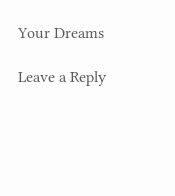Your Dreams

Leave a Reply